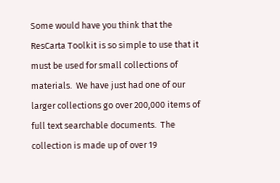Some would have you think that the ResCarta Toolkit is so simple to use that it must be used for small collections of materials.  We have just had one of our larger collections go over 200,000 items of full text searchable documents.  The collection is made up of over 19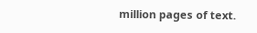million pages of text.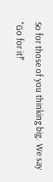So for those of you thinking big.  We say "Go for it!"